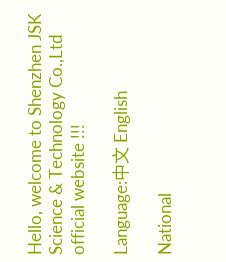Hello, welcome to Shenzhen JSK Science & Technology Co.,Ltd official website !!!

Language:中文 English

National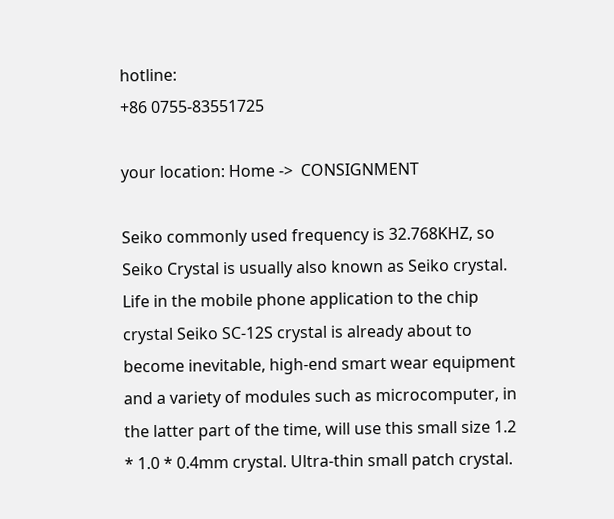hotline:
+86 0755-83551725

your location: Home ->  CONSIGNMENT

Seiko commonly used frequency is 32.768KHZ, so Seiko Crystal is usually also known as Seiko crystal. Life in the mobile phone application to the chip crystal Seiko SC-12S crystal is already about to become inevitable, high-end smart wear equipment and a variety of modules such as microcomputer, in the latter part of the time, will use this small size 1.2 * 1.0 * 0.4mm crystal. Ultra-thin small patch crystal.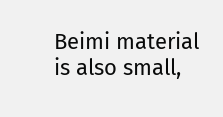Beimi material is also small,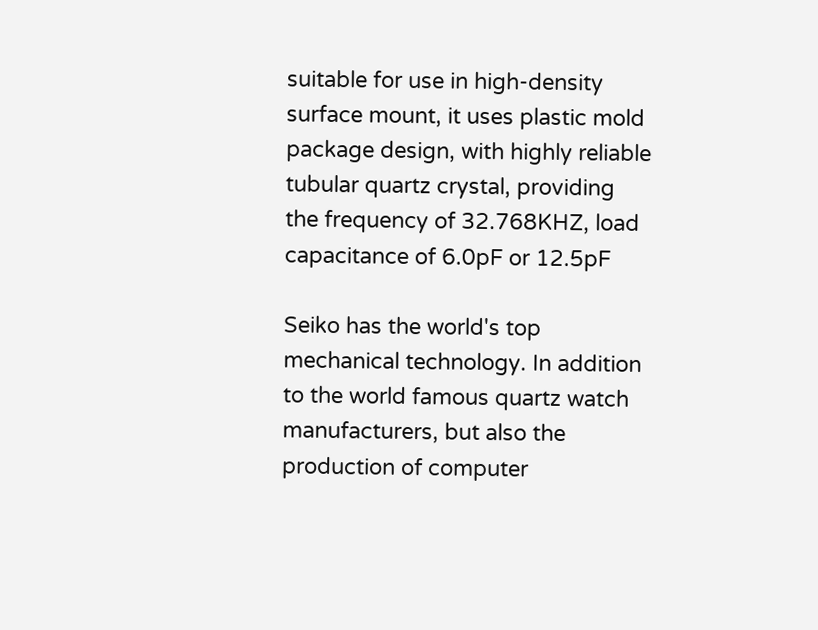suitable for use in high-density surface mount, it uses plastic mold package design, with highly reliable tubular quartz crystal, providing the frequency of 32.768KHZ, load capacitance of 6.0pF or 12.5pF

Seiko has the world's top mechanical technology. In addition to the world famous quartz watch manufacturers, but also the production of computer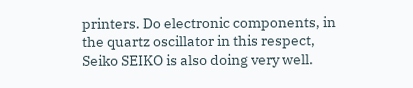printers. Do electronic components, in the quartz oscillator in this respect, Seiko SEIKO is also doing very well.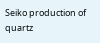Seiko production of quartz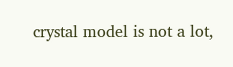crystal model is not a lot,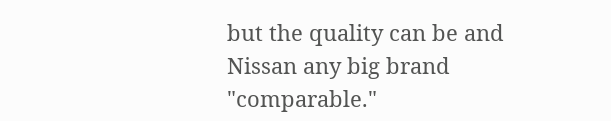but the quality can be and Nissan any big brand "comparable."